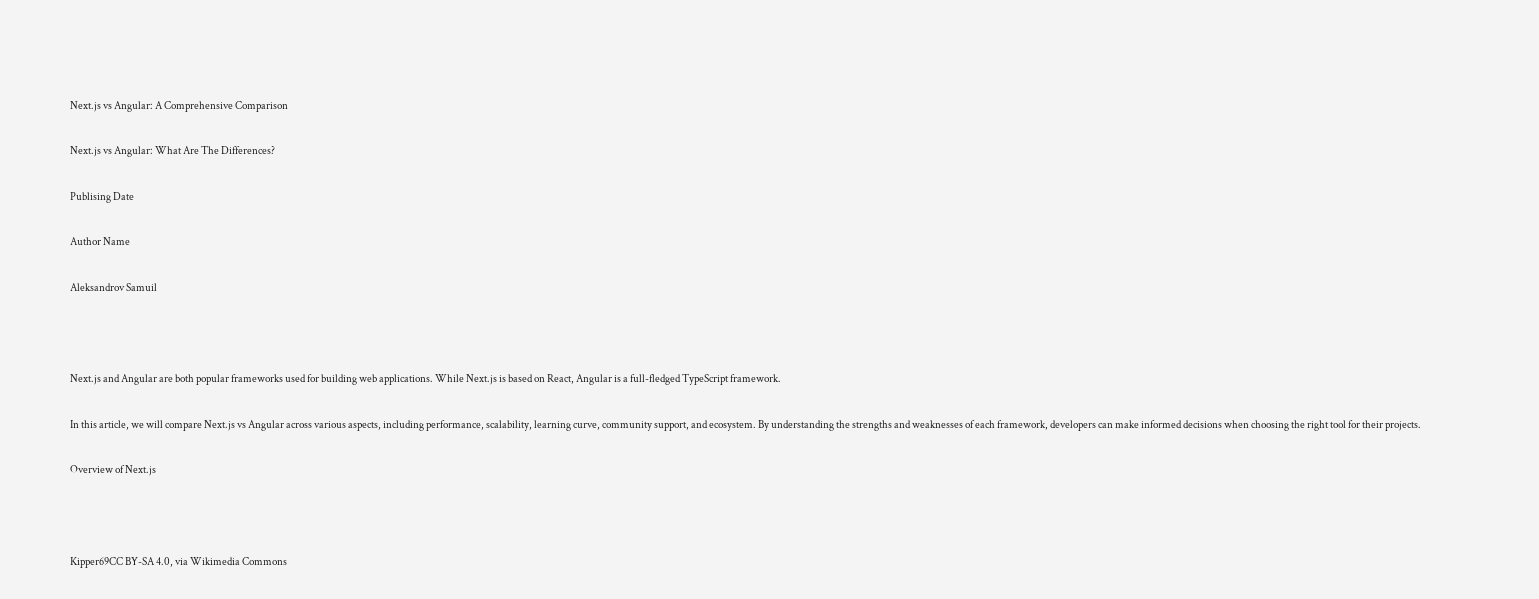Next.js vs Angular: A Comprehensive Comparison

Next.js vs Angular: What Are The Differences?

Publising Date

Author Name

Aleksandrov Samuil



Next.js and Angular are both popular frameworks used for building web applications. While Next.js is based on React, Angular is a full-fledged TypeScript framework.

In this article, we will compare Next.js vs Angular across various aspects, including performance, scalability, learning curve, community support, and ecosystem. By understanding the strengths and weaknesses of each framework, developers can make informed decisions when choosing the right tool for their projects.

Overview of Next.js



Kipper69CC BY-SA 4.0, via Wikimedia Commons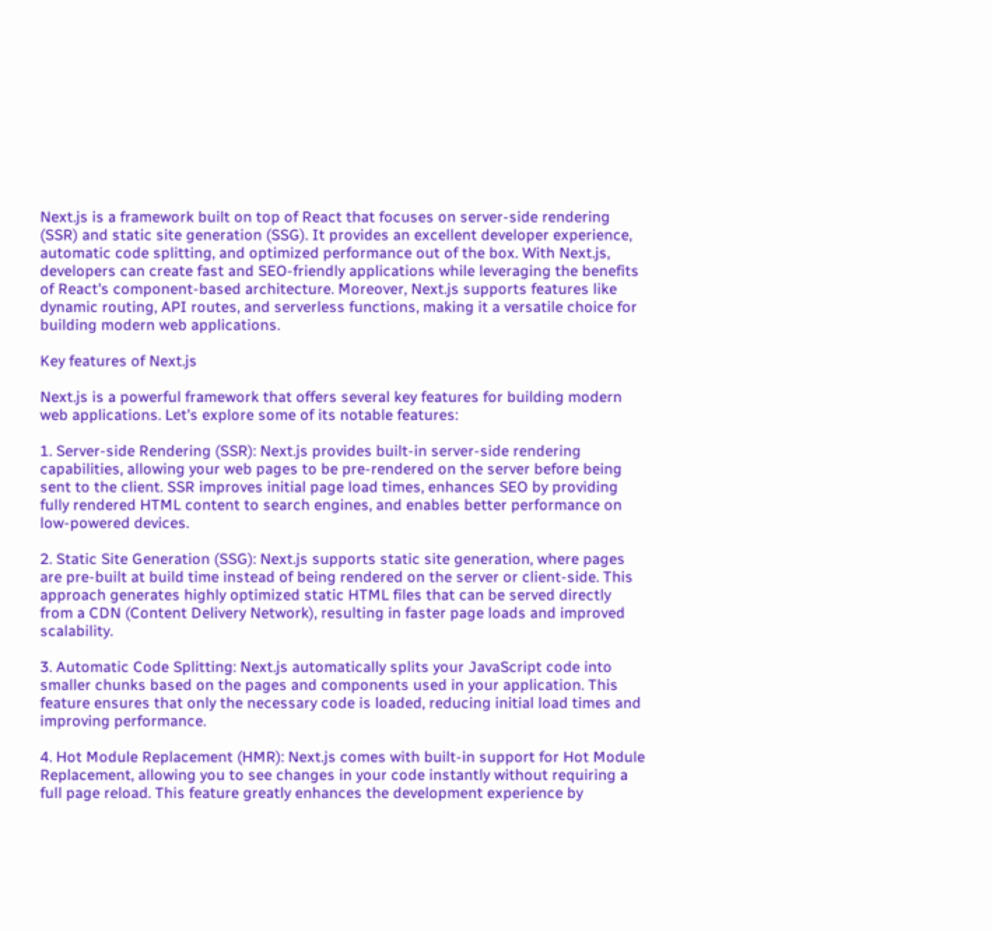Next.js is a framework built on top of React that focuses on server-side rendering (SSR) and static site generation (SSG). It provides an excellent developer experience, automatic code splitting, and optimized performance out of the box. With Next.js, developers can create fast and SEO-friendly applications while leveraging the benefits of React's component-based architecture. Moreover, Next.js supports features like dynamic routing, API routes, and serverless functions, making it a versatile choice for building modern web applications.

Key features of Next.js

Next.js is a powerful framework that offers several key features for building modern web applications. Let's explore some of its notable features:

1. Server-side Rendering (SSR): Next.js provides built-in server-side rendering capabilities, allowing your web pages to be pre-rendered on the server before being sent to the client. SSR improves initial page load times, enhances SEO by providing fully rendered HTML content to search engines, and enables better performance on low-powered devices.

2. Static Site Generation (SSG): Next.js supports static site generation, where pages are pre-built at build time instead of being rendered on the server or client-side. This approach generates highly optimized static HTML files that can be served directly from a CDN (Content Delivery Network), resulting in faster page loads and improved scalability.

3. Automatic Code Splitting: Next.js automatically splits your JavaScript code into smaller chunks based on the pages and components used in your application. This feature ensures that only the necessary code is loaded, reducing initial load times and improving performance.

4. Hot Module Replacement (HMR): Next.js comes with built-in support for Hot Module Replacement, allowing you to see changes in your code instantly without requiring a full page reload. This feature greatly enhances the development experience by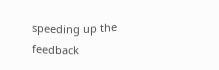speeding up the feedback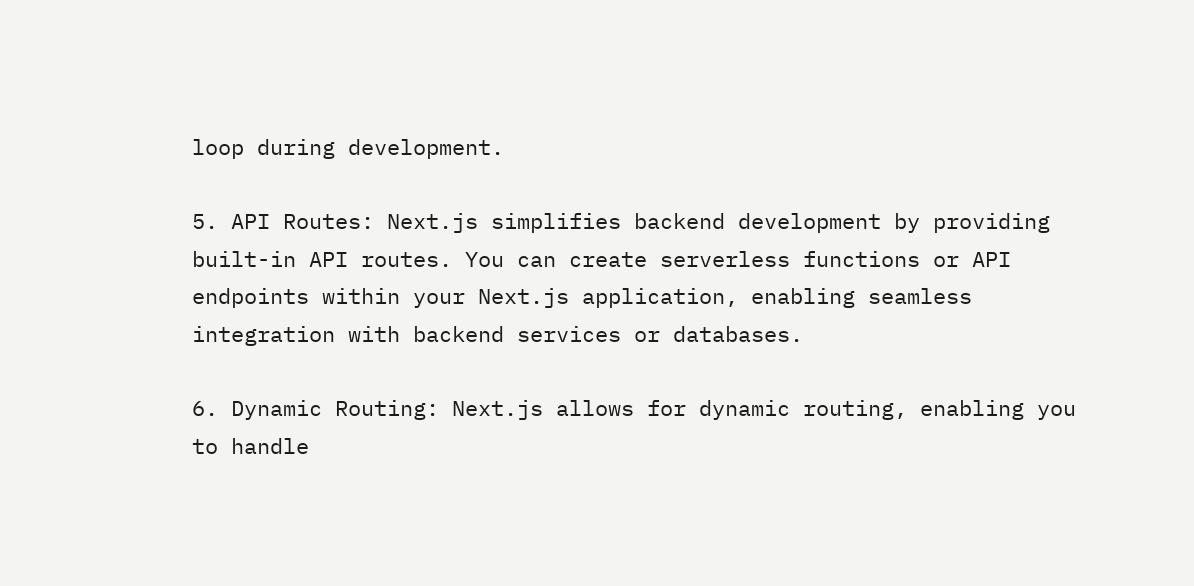loop during development.

5. API Routes: Next.js simplifies backend development by providing built-in API routes. You can create serverless functions or API endpoints within your Next.js application, enabling seamless integration with backend services or databases.

6. Dynamic Routing: Next.js allows for dynamic routing, enabling you to handle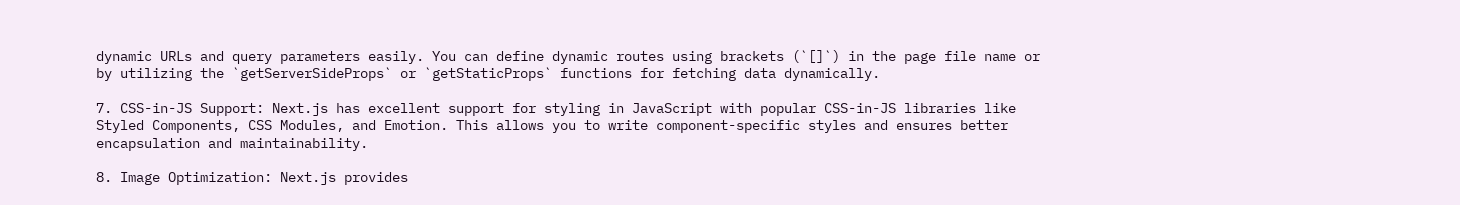dynamic URLs and query parameters easily. You can define dynamic routes using brackets (`[]`) in the page file name or by utilizing the `getServerSideProps` or `getStaticProps` functions for fetching data dynamically.

7. CSS-in-JS Support: Next.js has excellent support for styling in JavaScript with popular CSS-in-JS libraries like Styled Components, CSS Modules, and Emotion. This allows you to write component-specific styles and ensures better encapsulation and maintainability.

8. Image Optimization: Next.js provides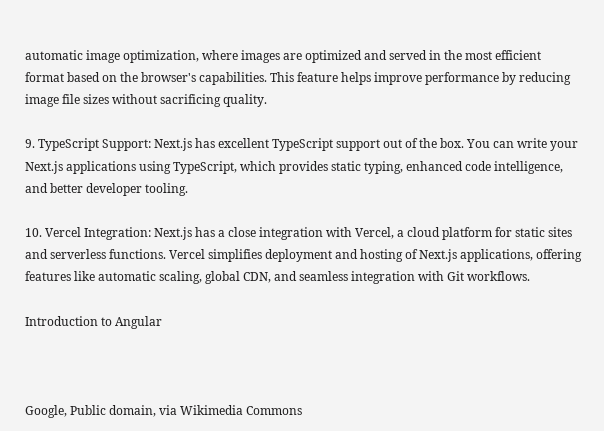automatic image optimization, where images are optimized and served in the most efficient format based on the browser's capabilities. This feature helps improve performance by reducing image file sizes without sacrificing quality.

9. TypeScript Support: Next.js has excellent TypeScript support out of the box. You can write your Next.js applications using TypeScript, which provides static typing, enhanced code intelligence, and better developer tooling.

10. Vercel Integration: Next.js has a close integration with Vercel, a cloud platform for static sites and serverless functions. Vercel simplifies deployment and hosting of Next.js applications, offering features like automatic scaling, global CDN, and seamless integration with Git workflows.

Introduction to Angular



Google, Public domain, via Wikimedia Commons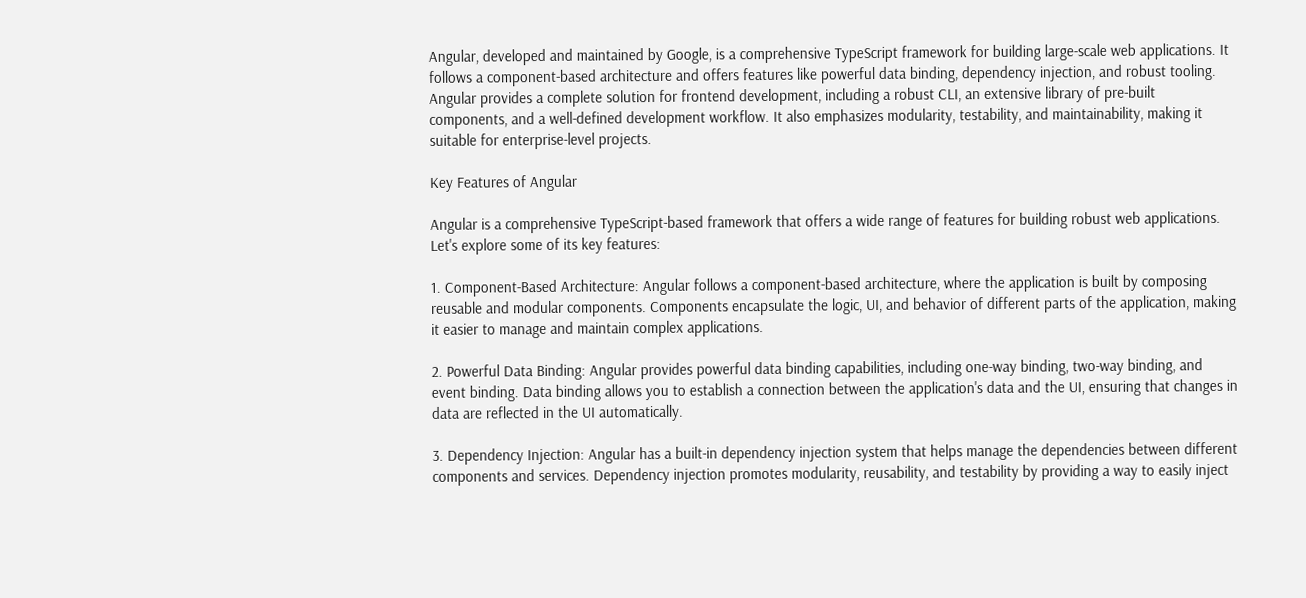Angular, developed and maintained by Google, is a comprehensive TypeScript framework for building large-scale web applications. It follows a component-based architecture and offers features like powerful data binding, dependency injection, and robust tooling. Angular provides a complete solution for frontend development, including a robust CLI, an extensive library of pre-built components, and a well-defined development workflow. It also emphasizes modularity, testability, and maintainability, making it suitable for enterprise-level projects.

Key Features of Angular

Angular is a comprehensive TypeScript-based framework that offers a wide range of features for building robust web applications. Let's explore some of its key features:

1. Component-Based Architecture: Angular follows a component-based architecture, where the application is built by composing reusable and modular components. Components encapsulate the logic, UI, and behavior of different parts of the application, making it easier to manage and maintain complex applications.

2. Powerful Data Binding: Angular provides powerful data binding capabilities, including one-way binding, two-way binding, and event binding. Data binding allows you to establish a connection between the application's data and the UI, ensuring that changes in data are reflected in the UI automatically.

3. Dependency Injection: Angular has a built-in dependency injection system that helps manage the dependencies between different components and services. Dependency injection promotes modularity, reusability, and testability by providing a way to easily inject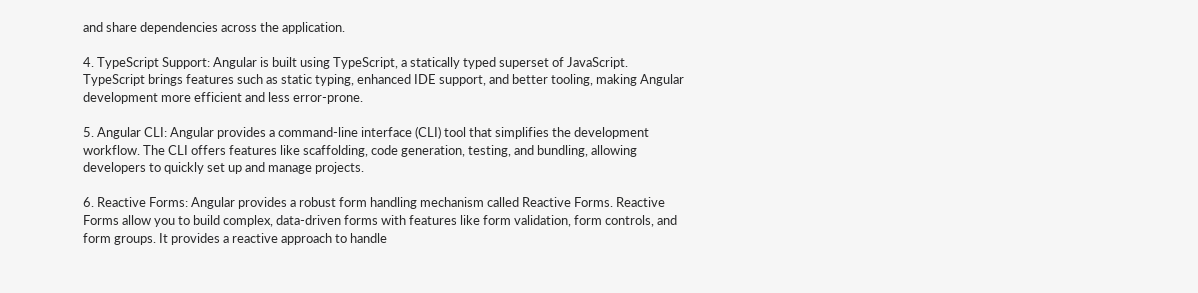and share dependencies across the application.

4. TypeScript Support: Angular is built using TypeScript, a statically typed superset of JavaScript. TypeScript brings features such as static typing, enhanced IDE support, and better tooling, making Angular development more efficient and less error-prone.

5. Angular CLI: Angular provides a command-line interface (CLI) tool that simplifies the development workflow. The CLI offers features like scaffolding, code generation, testing, and bundling, allowing developers to quickly set up and manage projects.

6. Reactive Forms: Angular provides a robust form handling mechanism called Reactive Forms. Reactive Forms allow you to build complex, data-driven forms with features like form validation, form controls, and form groups. It provides a reactive approach to handle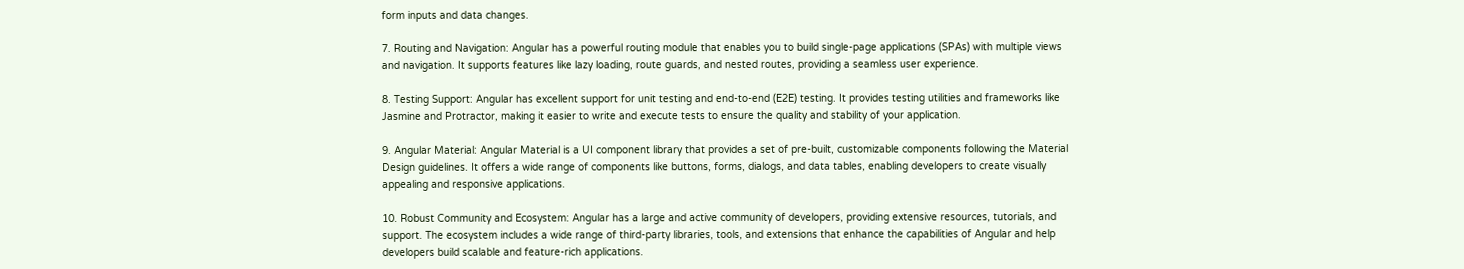form inputs and data changes.

7. Routing and Navigation: Angular has a powerful routing module that enables you to build single-page applications (SPAs) with multiple views and navigation. It supports features like lazy loading, route guards, and nested routes, providing a seamless user experience.

8. Testing Support: Angular has excellent support for unit testing and end-to-end (E2E) testing. It provides testing utilities and frameworks like Jasmine and Protractor, making it easier to write and execute tests to ensure the quality and stability of your application.

9. Angular Material: Angular Material is a UI component library that provides a set of pre-built, customizable components following the Material Design guidelines. It offers a wide range of components like buttons, forms, dialogs, and data tables, enabling developers to create visually appealing and responsive applications.

10. Robust Community and Ecosystem: Angular has a large and active community of developers, providing extensive resources, tutorials, and support. The ecosystem includes a wide range of third-party libraries, tools, and extensions that enhance the capabilities of Angular and help developers build scalable and feature-rich applications.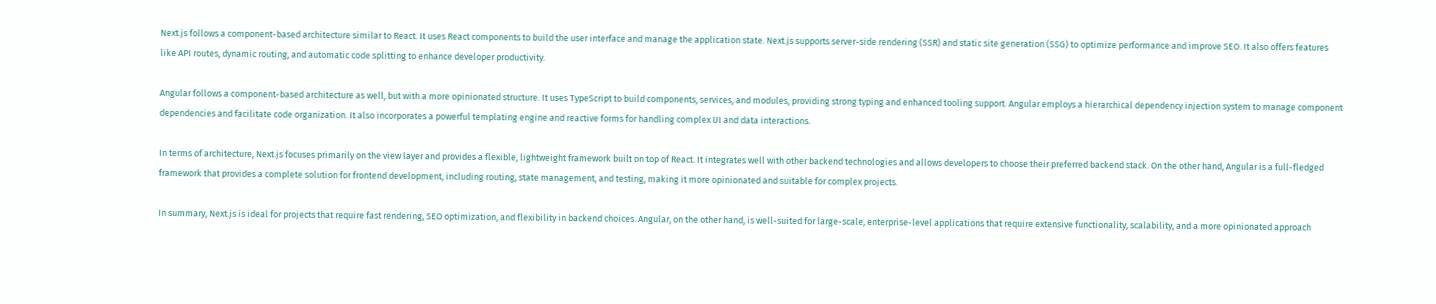Next.js follows a component-based architecture similar to React. It uses React components to build the user interface and manage the application state. Next.js supports server-side rendering (SSR) and static site generation (SSG) to optimize performance and improve SEO. It also offers features like API routes, dynamic routing, and automatic code splitting to enhance developer productivity.

Angular follows a component-based architecture as well, but with a more opinionated structure. It uses TypeScript to build components, services, and modules, providing strong typing and enhanced tooling support. Angular employs a hierarchical dependency injection system to manage component dependencies and facilitate code organization. It also incorporates a powerful templating engine and reactive forms for handling complex UI and data interactions.

In terms of architecture, Next.js focuses primarily on the view layer and provides a flexible, lightweight framework built on top of React. It integrates well with other backend technologies and allows developers to choose their preferred backend stack. On the other hand, Angular is a full-fledged framework that provides a complete solution for frontend development, including routing, state management, and testing, making it more opinionated and suitable for complex projects.

In summary, Next.js is ideal for projects that require fast rendering, SEO optimization, and flexibility in backend choices. Angular, on the other hand, is well-suited for large-scale, enterprise-level applications that require extensive functionality, scalability, and a more opinionated approach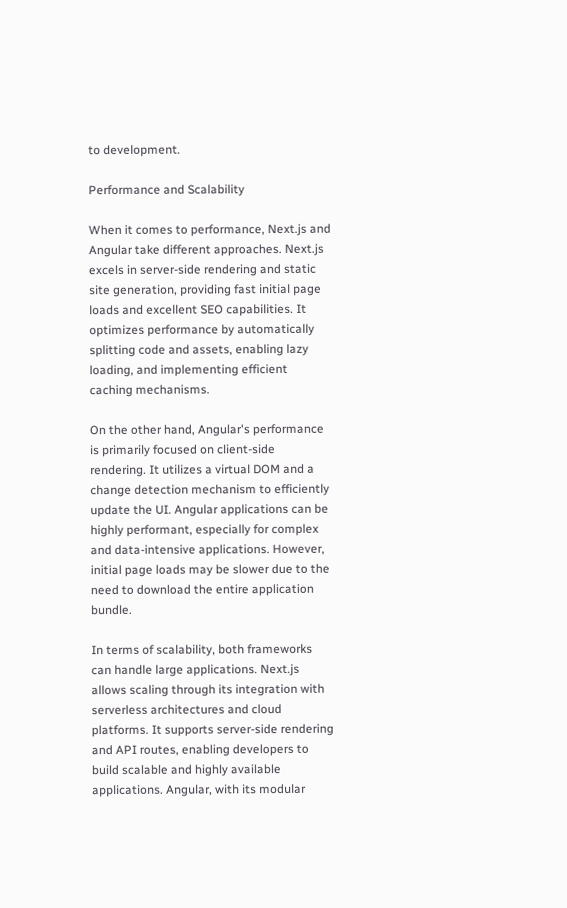to development.

Performance and Scalability

When it comes to performance, Next.js and Angular take different approaches. Next.js excels in server-side rendering and static site generation, providing fast initial page loads and excellent SEO capabilities. It optimizes performance by automatically splitting code and assets, enabling lazy loading, and implementing efficient caching mechanisms.

On the other hand, Angular's performance is primarily focused on client-side rendering. It utilizes a virtual DOM and a change detection mechanism to efficiently update the UI. Angular applications can be highly performant, especially for complex and data-intensive applications. However, initial page loads may be slower due to the need to download the entire application bundle.

In terms of scalability, both frameworks can handle large applications. Next.js allows scaling through its integration with serverless architectures and cloud platforms. It supports server-side rendering and API routes, enabling developers to build scalable and highly available applications. Angular, with its modular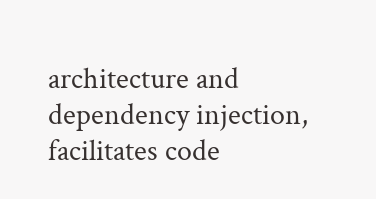architecture and dependency injection, facilitates code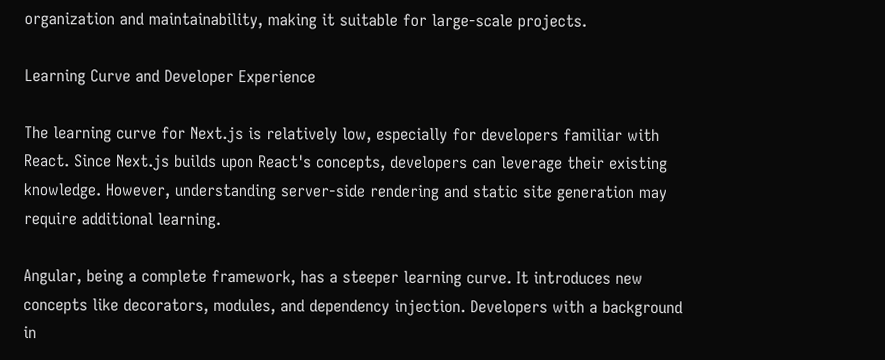organization and maintainability, making it suitable for large-scale projects.

Learning Curve and Developer Experience

The learning curve for Next.js is relatively low, especially for developers familiar with React. Since Next.js builds upon React's concepts, developers can leverage their existing knowledge. However, understanding server-side rendering and static site generation may require additional learning.

Angular, being a complete framework, has a steeper learning curve. It introduces new concepts like decorators, modules, and dependency injection. Developers with a background in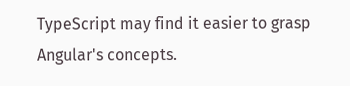TypeScript may find it easier to grasp Angular's concepts.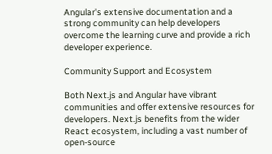Angular's extensive documentation and a strong community can help developers overcome the learning curve and provide a rich developer experience.

Community Support and Ecosystem

Both Next.js and Angular have vibrant communities and offer extensive resources for developers. Next.js benefits from the wider React ecosystem, including a vast number of open-source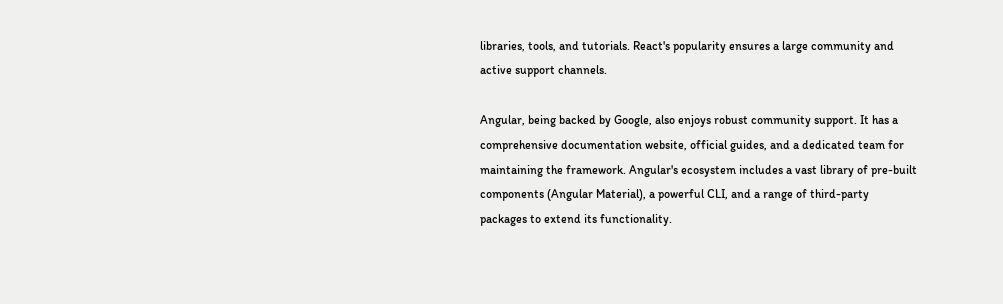libraries, tools, and tutorials. React's popularity ensures a large community and active support channels.

Angular, being backed by Google, also enjoys robust community support. It has a comprehensive documentation website, official guides, and a dedicated team for maintaining the framework. Angular's ecosystem includes a vast library of pre-built components (Angular Material), a powerful CLI, and a range of third-party packages to extend its functionality.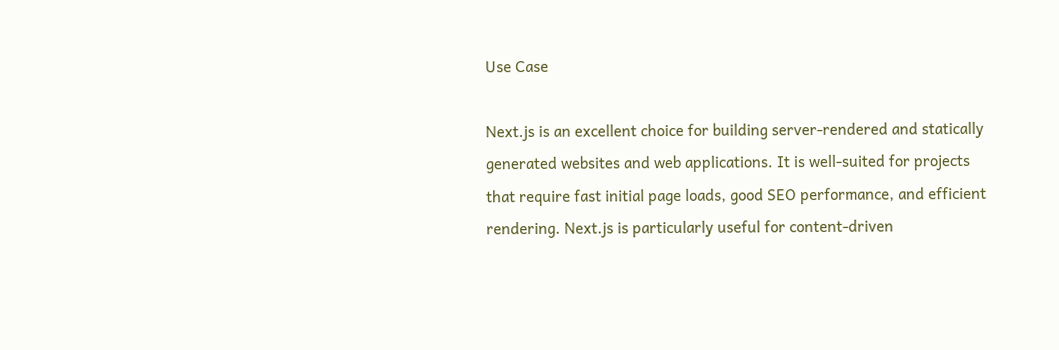Use Case

Next.js is an excellent choice for building server-rendered and statically generated websites and web applications. It is well-suited for projects that require fast initial page loads, good SEO performance, and efficient rendering. Next.js is particularly useful for content-driven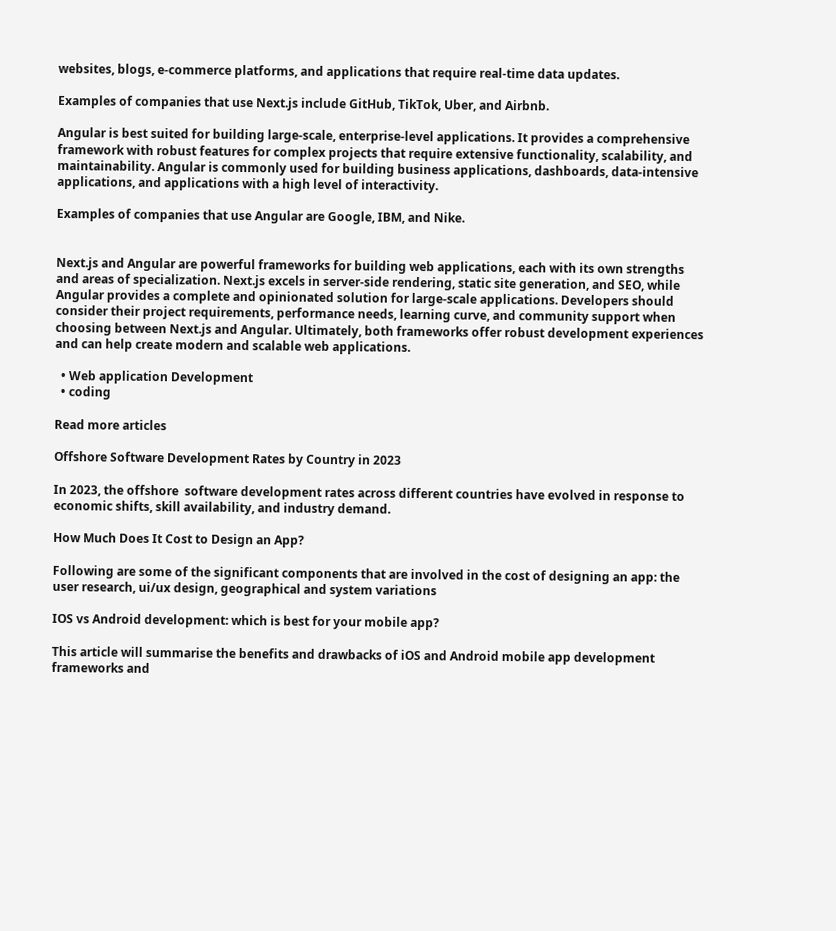websites, blogs, e-commerce platforms, and applications that require real-time data updates.

Examples of companies that use Next.js include GitHub, TikTok, Uber, and Airbnb.

Angular is best suited for building large-scale, enterprise-level applications. It provides a comprehensive framework with robust features for complex projects that require extensive functionality, scalability, and maintainability. Angular is commonly used for building business applications, dashboards, data-intensive applications, and applications with a high level of interactivity.

Examples of companies that use Angular are Google, IBM, and Nike.


Next.js and Angular are powerful frameworks for building web applications, each with its own strengths and areas of specialization. Next.js excels in server-side rendering, static site generation, and SEO, while Angular provides a complete and opinionated solution for large-scale applications. Developers should consider their project requirements, performance needs, learning curve, and community support when choosing between Next.js and Angular. Ultimately, both frameworks offer robust development experiences and can help create modern and scalable web applications.

  • Web application Development
  • coding

Read more articles

Offshore Software Development Rates by Country in 2023

In 2023, the offshore  software development rates across different countries have evolved in response to economic shifts, skill availability, and industry demand.

How Much Does It Cost to Design an App?

Following are some of the significant components that are involved in the cost of designing an app: the user research, ui/ux design, geographical and system variations

IOS vs Android development: which is best for your mobile app?

This article will summarise the benefits and drawbacks of iOS and Android mobile app development frameworks and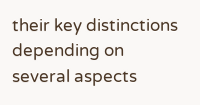their key distinctions depending on several aspects